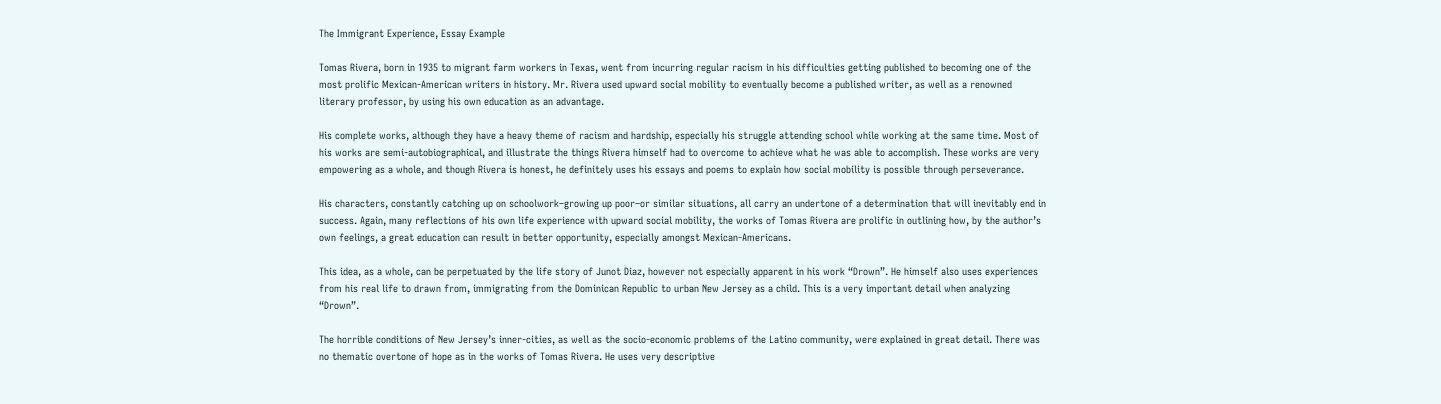The Immigrant Experience, Essay Example

Tomas Rivera, born in 1935 to migrant farm workers in Texas, went from incurring regular racism in his difficulties getting published to becoming one of the most prolific Mexican-American writers in history. Mr. Rivera used upward social mobility to eventually become a published writer, as well as a renowned literary professor, by using his own education as an advantage.

His complete works, although they have a heavy theme of racism and hardship, especially his struggle attending school while working at the same time. Most of his works are semi-autobiographical, and illustrate the things Rivera himself had to overcome to achieve what he was able to accomplish. These works are very empowering as a whole, and though Rivera is honest, he definitely uses his essays and poems to explain how social mobility is possible through perseverance.

His characters, constantly catching up on schoolwork–growing up poor–or similar situations, all carry an undertone of a determination that will inevitably end in success. Again, many reflections of his own life experience with upward social mobility, the works of Tomas Rivera are prolific in outlining how, by the author’s own feelings, a great education can result in better opportunity, especially amongst Mexican-Americans.

This idea, as a whole, can be perpetuated by the life story of Junot Diaz, however not especially apparent in his work “Drown”. He himself also uses experiences from his real life to drawn from, immigrating from the Dominican Republic to urban New Jersey as a child. This is a very important detail when analyzing “Drown”.

The horrible conditions of New Jersey’s inner-cities, as well as the socio-economic problems of the Latino community, were explained in great detail. There was no thematic overtone of hope as in the works of Tomas Rivera. He uses very descriptive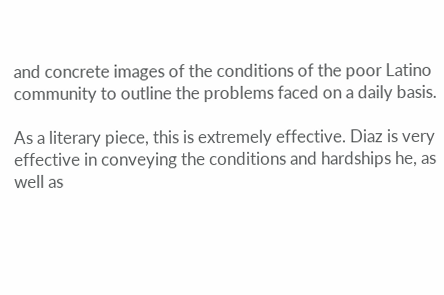and concrete images of the conditions of the poor Latino community to outline the problems faced on a daily basis.

As a literary piece, this is extremely effective. Diaz is very effective in conveying the conditions and hardships he, as well as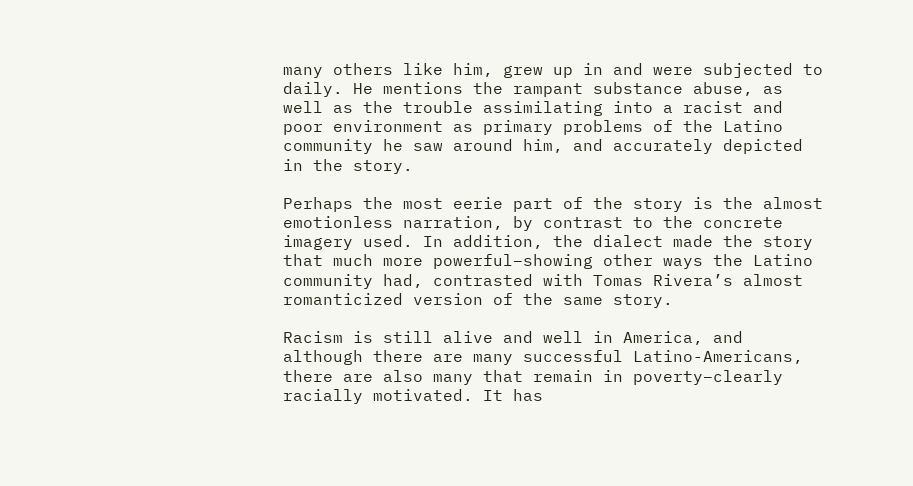many others like him, grew up in and were subjected to daily. He mentions the rampant substance abuse, as well as the trouble assimilating into a racist and poor environment as primary problems of the Latino community he saw around him, and accurately depicted in the story.

Perhaps the most eerie part of the story is the almost emotionless narration, by contrast to the concrete imagery used. In addition, the dialect made the story that much more powerful–showing other ways the Latino community had, contrasted with Tomas Rivera’s almost romanticized version of the same story.

Racism is still alive and well in America, and although there are many successful Latino-Americans, there are also many that remain in poverty–clearly racially motivated. It has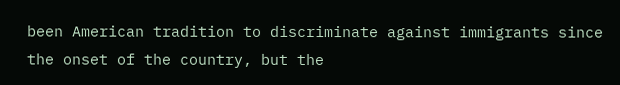been American tradition to discriminate against immigrants since the onset of the country, but the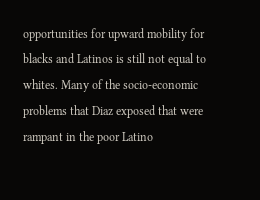opportunities for upward mobility for blacks and Latinos is still not equal to whites. Many of the socio-economic problems that Diaz exposed that were rampant in the poor Latino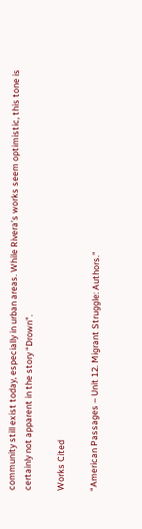community still exist today, especially in urban areas. While Rivera’s works seem optimistic, this tone is certainly not apparent in the story “Drown”.

Works Cited

“American Passages – Unit 12. Migrant Struggle: Authors.”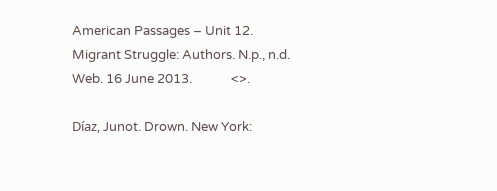American Passages – Unit 12. Migrant Struggle: Authors. N.p., n.d. Web. 16 June 2013.             <>.

Díaz, Junot. Drown. New York: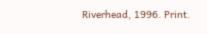Riverhead, 1996. Print.